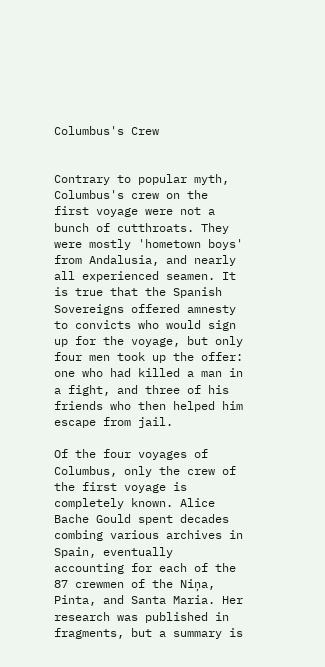Columbus's Crew


Contrary to popular myth, Columbus's crew on the first voyage were not a bunch of cutthroats. They were mostly 'hometown boys' from Andalusia, and nearly all experienced seamen. It is true that the Spanish Sovereigns offered amnesty to convicts who would sign up for the voyage, but only four men took up the offer: one who had killed a man in a fight, and three of his friends who then helped him escape from jail.

Of the four voyages of Columbus, only the crew of the first voyage is completely known. Alice Bache Gould spent decades combing various archives in Spain, eventually accounting for each of the 87 crewmen of the Niņa, Pinta, and Santa Maria. Her research was published in fragments, but a summary is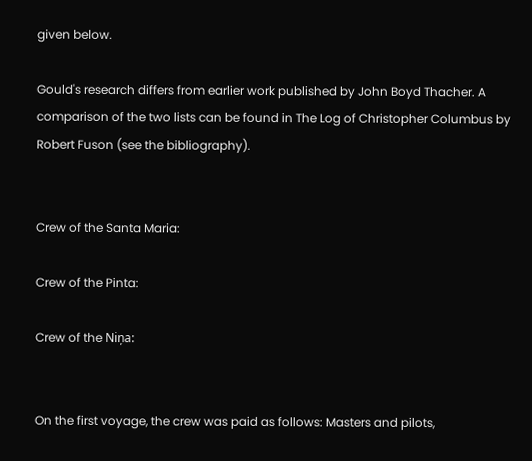given below.

Gould's research differs from earlier work published by John Boyd Thacher. A comparison of the two lists can be found in The Log of Christopher Columbus by Robert Fuson (see the bibliography).


Crew of the Santa Maria:

Crew of the Pinta:

Crew of the Niņa:


On the first voyage, the crew was paid as follows: Masters and pilots,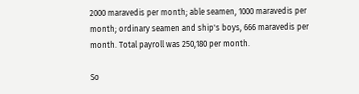2000 maravedis per month; able seamen, 1000 maravedis per month; ordinary seamen and ship's boys, 666 maravedis per month. Total payroll was 250,180 per month.

So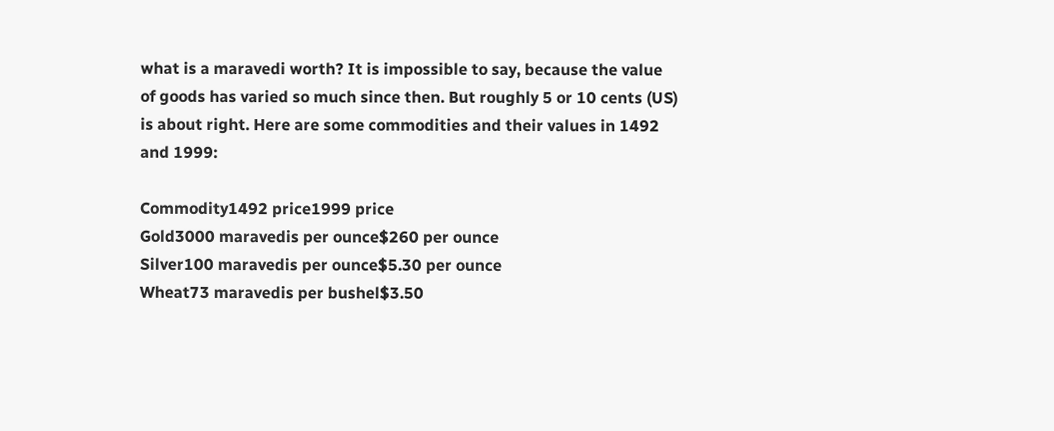what is a maravedi worth? It is impossible to say, because the value of goods has varied so much since then. But roughly 5 or 10 cents (US) is about right. Here are some commodities and their values in 1492 and 1999:

Commodity1492 price1999 price
Gold3000 maravedis per ounce$260 per ounce
Silver100 maravedis per ounce$5.30 per ounce
Wheat73 maravedis per bushel$3.50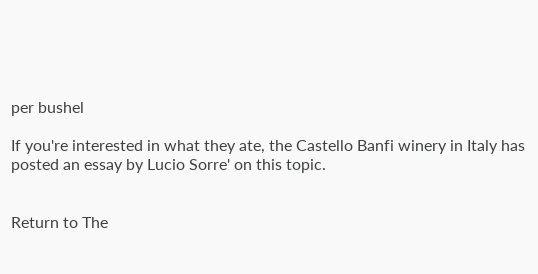per bushel

If you're interested in what they ate, the Castello Banfi winery in Italy has posted an essay by Lucio Sorre' on this topic.


Return to The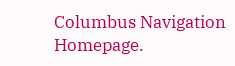Columbus Navigation Homepage.